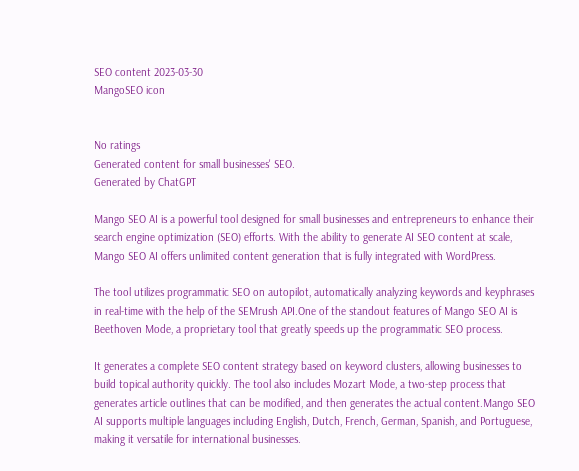SEO content 2023-03-30
MangoSEO icon


No ratings
Generated content for small businesses' SEO.
Generated by ChatGPT

Mango SEO AI is a powerful tool designed for small businesses and entrepreneurs to enhance their search engine optimization (SEO) efforts. With the ability to generate AI SEO content at scale, Mango SEO AI offers unlimited content generation that is fully integrated with WordPress.

The tool utilizes programmatic SEO on autopilot, automatically analyzing keywords and keyphrases in real-time with the help of the SEMrush API.One of the standout features of Mango SEO AI is Beethoven Mode, a proprietary tool that greatly speeds up the programmatic SEO process.

It generates a complete SEO content strategy based on keyword clusters, allowing businesses to build topical authority quickly. The tool also includes Mozart Mode, a two-step process that generates article outlines that can be modified, and then generates the actual content.Mango SEO AI supports multiple languages including English, Dutch, French, German, Spanish, and Portuguese, making it versatile for international businesses.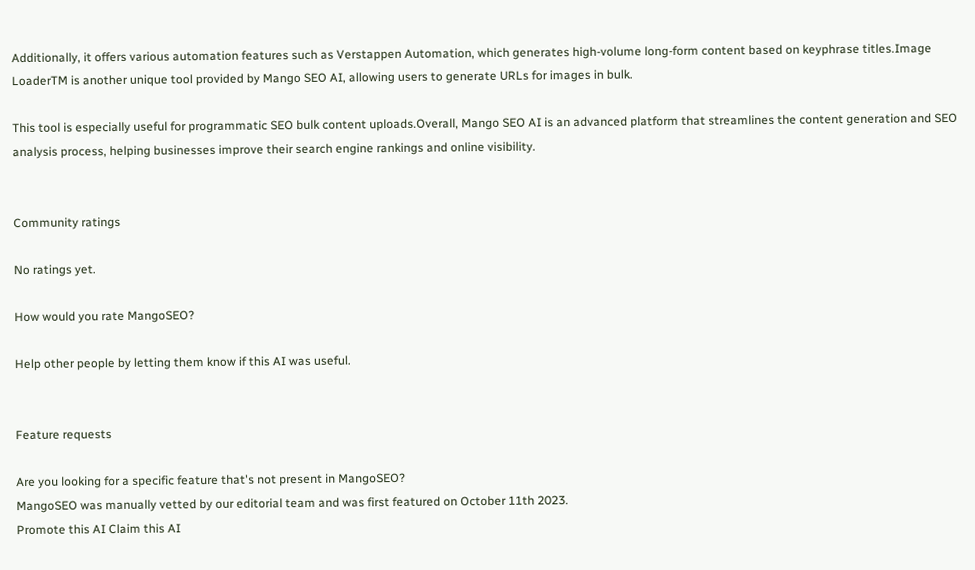Additionally, it offers various automation features such as Verstappen Automation, which generates high-volume long-form content based on keyphrase titles.Image LoaderTM is another unique tool provided by Mango SEO AI, allowing users to generate URLs for images in bulk.

This tool is especially useful for programmatic SEO bulk content uploads.Overall, Mango SEO AI is an advanced platform that streamlines the content generation and SEO analysis process, helping businesses improve their search engine rankings and online visibility.


Community ratings

No ratings yet.

How would you rate MangoSEO?

Help other people by letting them know if this AI was useful.


Feature requests

Are you looking for a specific feature that's not present in MangoSEO?
MangoSEO was manually vetted by our editorial team and was first featured on October 11th 2023.
Promote this AI Claim this AI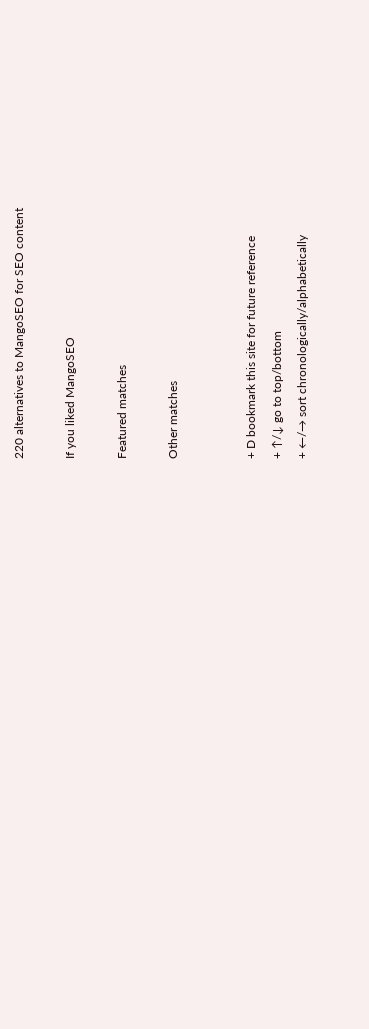220 alternatives to MangoSEO for SEO content

If you liked MangoSEO

Featured matches

Other matches


+ D bookmark this site for future reference
+ ↑/↓ go to top/bottom
+ ←/→ sort chronologically/alphabetically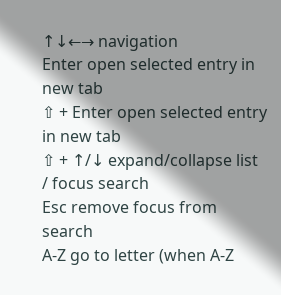↑↓←→ navigation
Enter open selected entry in new tab
⇧ + Enter open selected entry in new tab
⇧ + ↑/↓ expand/collapse list
/ focus search
Esc remove focus from search
A-Z go to letter (when A-Z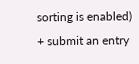sorting is enabled)
+ submit an entry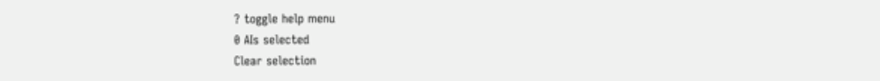? toggle help menu
0 AIs selected
Clear selection